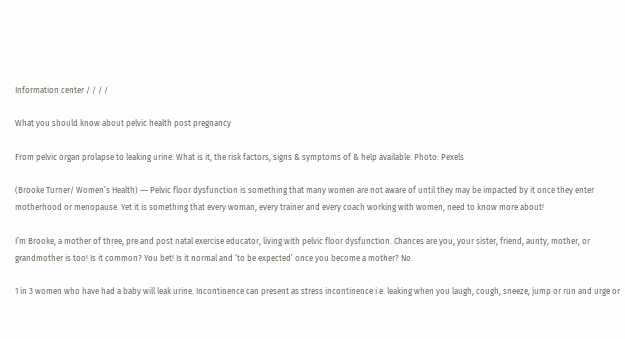Information center / / / /

What you should know about pelvic health post pregnancy

From pelvic organ prolapse to leaking urine. What is it, the risk factors, signs & symptoms of & help available. Photo: Pexels

(Brooke Turner/ Women’s Health) –– Pelvic floor dysfunction is something that many women are not aware of until they may be impacted by it once they enter motherhood or menopause. Yet it is something that every woman, every trainer and every coach working with women, need to know more about!

I’m Brooke, a mother of three, pre and post natal exercise educator, living with pelvic floor dysfunction. Chances are you, your sister, friend, aunty, mother, or grandmother is too! Is it common? You bet! Is it normal and ‘to be expected’ once you become a mother? No.

1 in 3 women who have had a baby will leak urine. Incontinence can present as stress incontinence i.e. leaking when you laugh, cough, sneeze, jump or run and urge or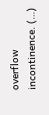overflow incontinence. (…)